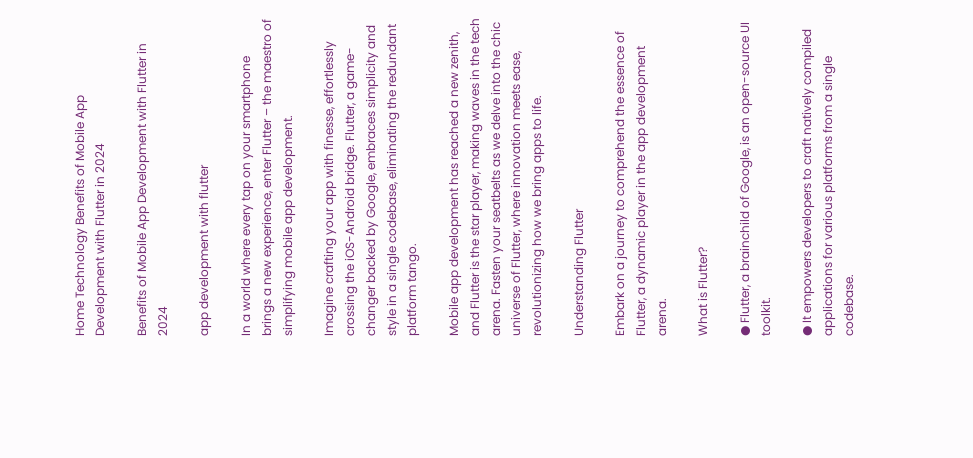Home Technology Benefits of Mobile App Development with Flutter in 2024

Benefits of Mobile App Development with Flutter in 2024

app development with flutter

In a world where every tap on your smartphone brings a new experience, enter Flutter – the maestro of simplifying mobile app development.

Imagine crafting your app with finesse, effortlessly crossing the iOS-Android bridge. Flutter, a game-changer backed by Google, embraces simplicity and style in a single codebase, eliminating the redundant platform tango.

Mobile app development has reached a new zenith, and Flutter is the star player, making waves in the tech arena. Fasten your seatbelts as we delve into the chic universe of Flutter, where innovation meets ease, revolutionizing how we bring apps to life.

Understanding Flutter

Embark on a journey to comprehend the essence of Flutter, a dynamic player in the app development arena.

What is Flutter?

● Flutter, a brainchild of Google, is an open-source UI toolkit.

● It empowers developers to craft natively compiled applications for various platforms from a single codebase.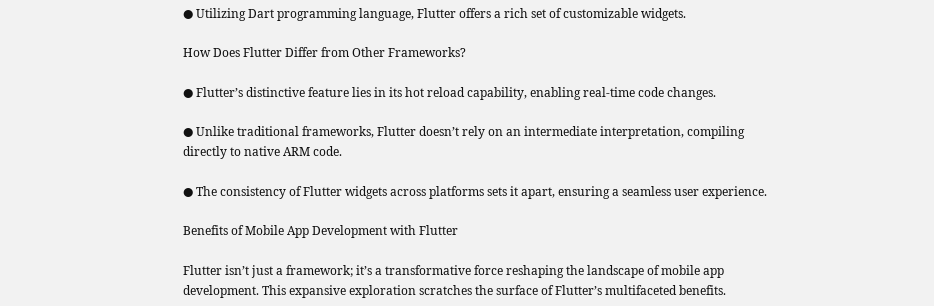● Utilizing Dart programming language, Flutter offers a rich set of customizable widgets.

How Does Flutter Differ from Other Frameworks?

● Flutter’s distinctive feature lies in its hot reload capability, enabling real-time code changes.

● Unlike traditional frameworks, Flutter doesn’t rely on an intermediate interpretation, compiling directly to native ARM code.

● The consistency of Flutter widgets across platforms sets it apart, ensuring a seamless user experience.

Benefits of Mobile App Development with Flutter

Flutter isn’t just a framework; it’s a transformative force reshaping the landscape of mobile app development. This expansive exploration scratches the surface of Flutter’s multifaceted benefits.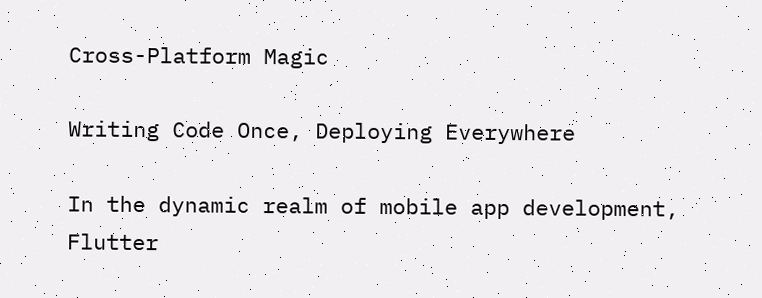Cross-Platform Magic

Writing Code Once, Deploying Everywhere

In the dynamic realm of mobile app development, Flutter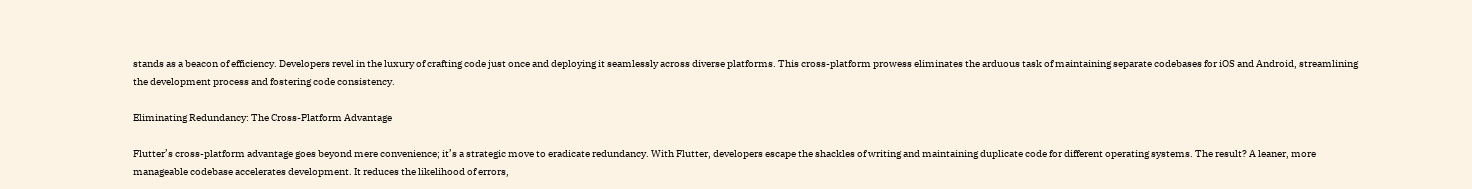stands as a beacon of efficiency. Developers revel in the luxury of crafting code just once and deploying it seamlessly across diverse platforms. This cross-platform prowess eliminates the arduous task of maintaining separate codebases for iOS and Android, streamlining the development process and fostering code consistency.

Eliminating Redundancy: The Cross-Platform Advantage

Flutter’s cross-platform advantage goes beyond mere convenience; it’s a strategic move to eradicate redundancy. With Flutter, developers escape the shackles of writing and maintaining duplicate code for different operating systems. The result? A leaner, more manageable codebase accelerates development. It reduces the likelihood of errors,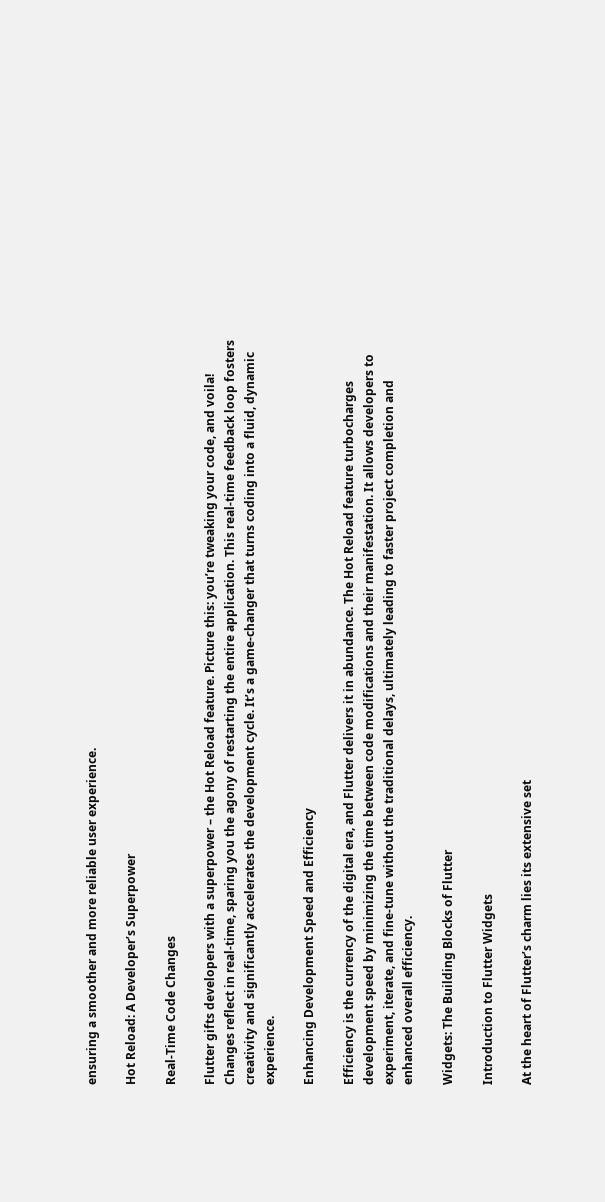ensuring a smoother and more reliable user experience.

Hot Reload: A Developer’s Superpower

Real-Time Code Changes

Flutter gifts developers with a superpower – the Hot Reload feature. Picture this: you’re tweaking your code, and voila! Changes reflect in real-time, sparing you the agony of restarting the entire application. This real-time feedback loop fosters creativity and significantly accelerates the development cycle. It’s a game-changer that turns coding into a fluid, dynamic experience.

Enhancing Development Speed and Efficiency

Efficiency is the currency of the digital era, and Flutter delivers it in abundance. The Hot Reload feature turbocharges development speed by minimizing the time between code modifications and their manifestation. It allows developers to experiment, iterate, and fine-tune without the traditional delays, ultimately leading to faster project completion and enhanced overall efficiency.

Widgets: The Building Blocks of Flutter

Introduction to Flutter Widgets

At the heart of Flutter’s charm lies its extensive set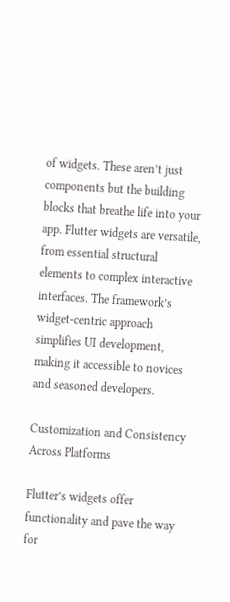of widgets. These aren’t just components but the building blocks that breathe life into your app. Flutter widgets are versatile, from essential structural elements to complex interactive interfaces. The framework’s widget-centric approach simplifies UI development, making it accessible to novices and seasoned developers.

Customization and Consistency Across Platforms

Flutter’s widgets offer functionality and pave the way for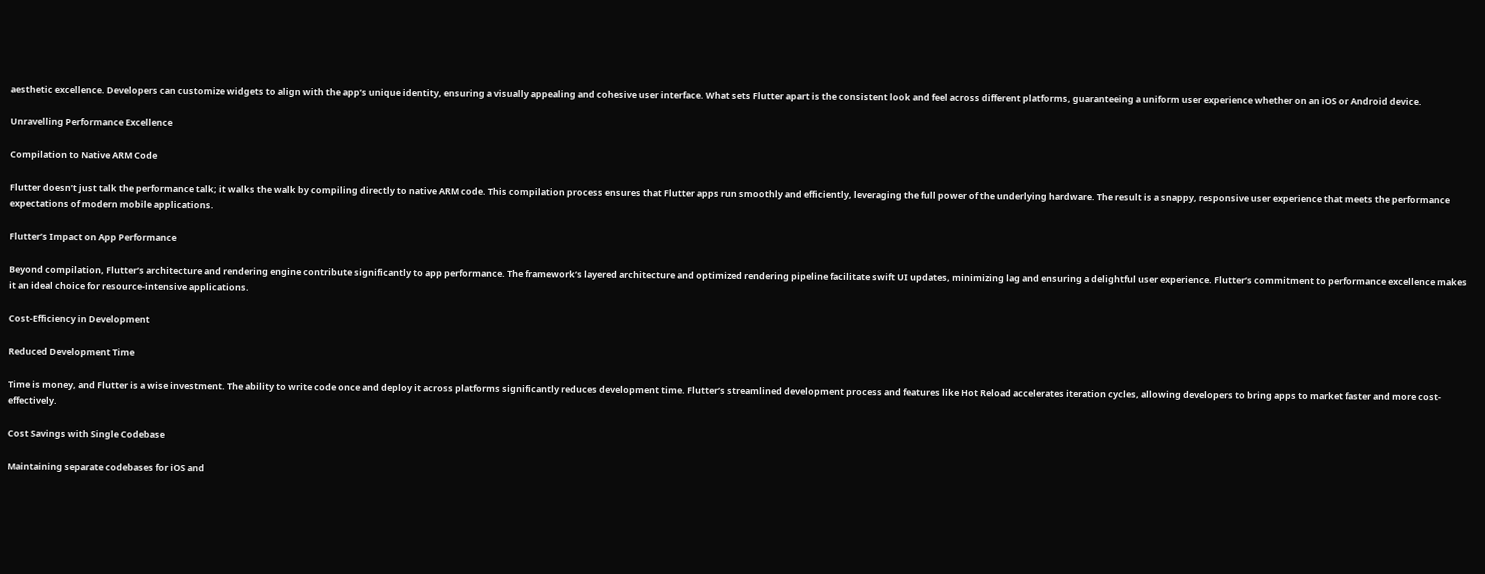aesthetic excellence. Developers can customize widgets to align with the app’s unique identity, ensuring a visually appealing and cohesive user interface. What sets Flutter apart is the consistent look and feel across different platforms, guaranteeing a uniform user experience whether on an iOS or Android device.

Unravelling Performance Excellence

Compilation to Native ARM Code

Flutter doesn’t just talk the performance talk; it walks the walk by compiling directly to native ARM code. This compilation process ensures that Flutter apps run smoothly and efficiently, leveraging the full power of the underlying hardware. The result is a snappy, responsive user experience that meets the performance expectations of modern mobile applications.

Flutter’s Impact on App Performance

Beyond compilation, Flutter’s architecture and rendering engine contribute significantly to app performance. The framework’s layered architecture and optimized rendering pipeline facilitate swift UI updates, minimizing lag and ensuring a delightful user experience. Flutter’s commitment to performance excellence makes it an ideal choice for resource-intensive applications.

Cost-Efficiency in Development

Reduced Development Time

Time is money, and Flutter is a wise investment. The ability to write code once and deploy it across platforms significantly reduces development time. Flutter’s streamlined development process and features like Hot Reload accelerates iteration cycles, allowing developers to bring apps to market faster and more cost-effectively.

Cost Savings with Single Codebase

Maintaining separate codebases for iOS and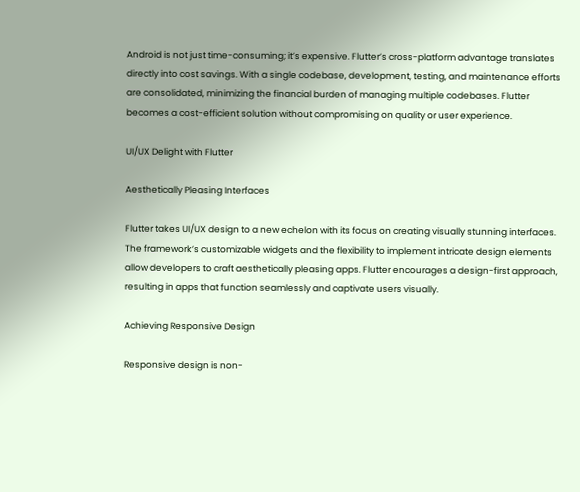Android is not just time-consuming; it’s expensive. Flutter’s cross-platform advantage translates directly into cost savings. With a single codebase, development, testing, and maintenance efforts are consolidated, minimizing the financial burden of managing multiple codebases. Flutter becomes a cost-efficient solution without compromising on quality or user experience.

UI/UX Delight with Flutter

Aesthetically Pleasing Interfaces

Flutter takes UI/UX design to a new echelon with its focus on creating visually stunning interfaces. The framework’s customizable widgets and the flexibility to implement intricate design elements allow developers to craft aesthetically pleasing apps. Flutter encourages a design-first approach, resulting in apps that function seamlessly and captivate users visually.

Achieving Responsive Design

Responsive design is non-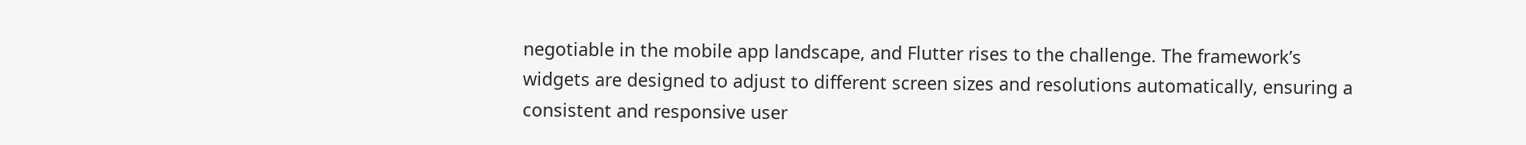negotiable in the mobile app landscape, and Flutter rises to the challenge. The framework’s widgets are designed to adjust to different screen sizes and resolutions automatically, ensuring a consistent and responsive user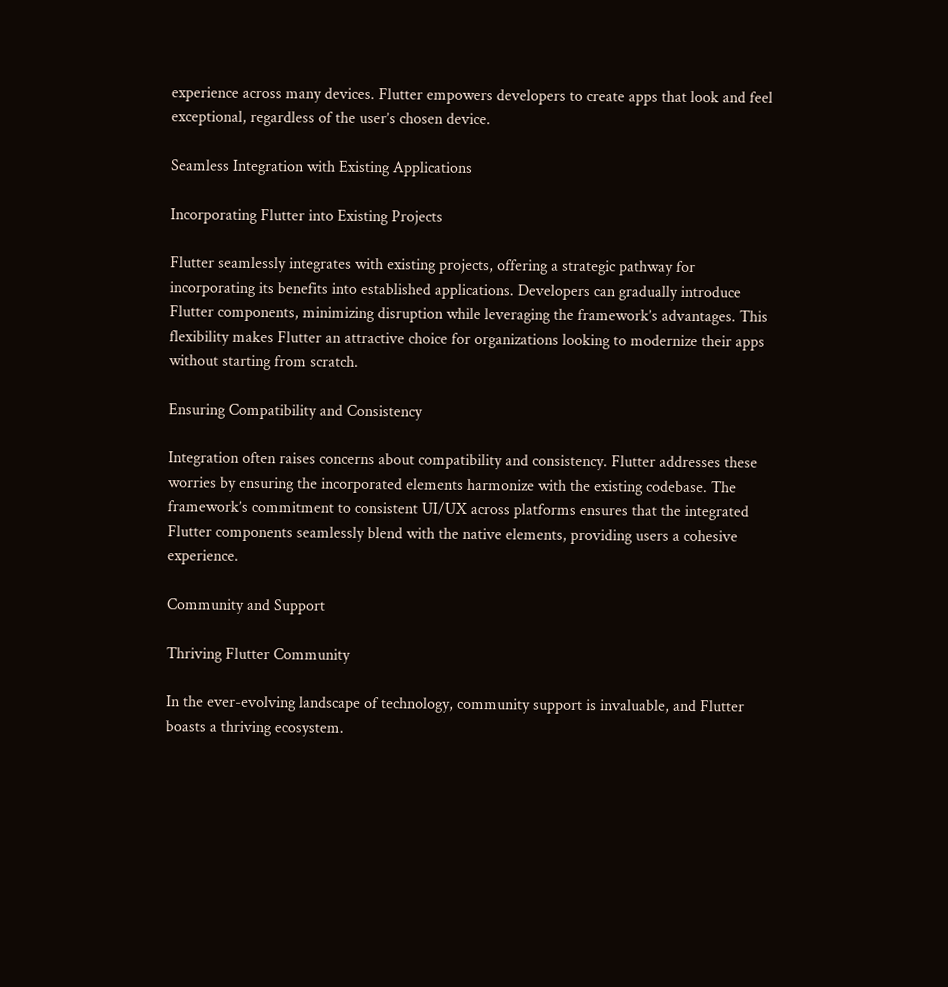experience across many devices. Flutter empowers developers to create apps that look and feel exceptional, regardless of the user’s chosen device.

Seamless Integration with Existing Applications

Incorporating Flutter into Existing Projects

Flutter seamlessly integrates with existing projects, offering a strategic pathway for incorporating its benefits into established applications. Developers can gradually introduce Flutter components, minimizing disruption while leveraging the framework’s advantages. This flexibility makes Flutter an attractive choice for organizations looking to modernize their apps without starting from scratch.

Ensuring Compatibility and Consistency

Integration often raises concerns about compatibility and consistency. Flutter addresses these worries by ensuring the incorporated elements harmonize with the existing codebase. The framework’s commitment to consistent UI/UX across platforms ensures that the integrated Flutter components seamlessly blend with the native elements, providing users a cohesive experience.

Community and Support

Thriving Flutter Community

In the ever-evolving landscape of technology, community support is invaluable, and Flutter boasts a thriving ecosystem.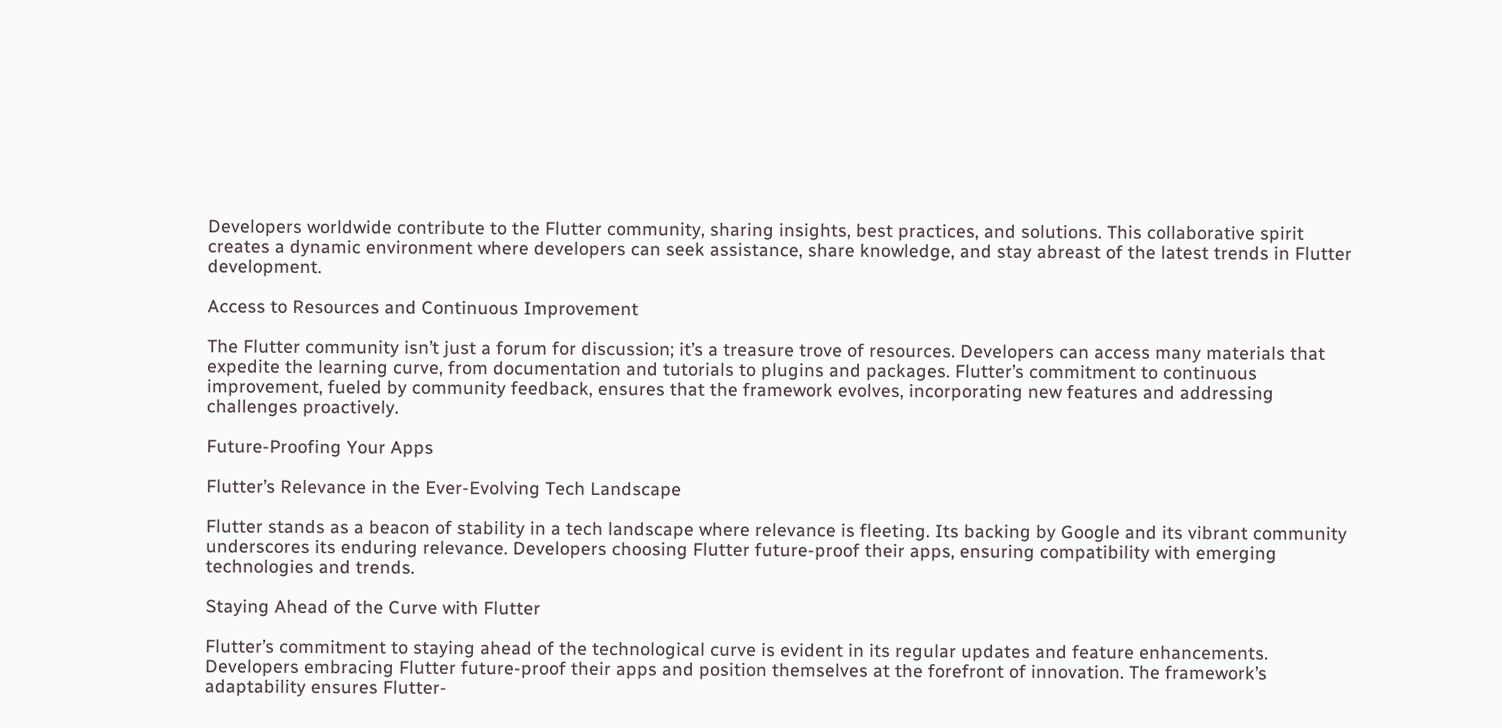Developers worldwide contribute to the Flutter community, sharing insights, best practices, and solutions. This collaborative spirit creates a dynamic environment where developers can seek assistance, share knowledge, and stay abreast of the latest trends in Flutter development.

Access to Resources and Continuous Improvement

The Flutter community isn’t just a forum for discussion; it’s a treasure trove of resources. Developers can access many materials that expedite the learning curve, from documentation and tutorials to plugins and packages. Flutter’s commitment to continuous improvement, fueled by community feedback, ensures that the framework evolves, incorporating new features and addressing challenges proactively.

Future-Proofing Your Apps

Flutter’s Relevance in the Ever-Evolving Tech Landscape

Flutter stands as a beacon of stability in a tech landscape where relevance is fleeting. Its backing by Google and its vibrant community underscores its enduring relevance. Developers choosing Flutter future-proof their apps, ensuring compatibility with emerging technologies and trends.

Staying Ahead of the Curve with Flutter

Flutter’s commitment to staying ahead of the technological curve is evident in its regular updates and feature enhancements. Developers embracing Flutter future-proof their apps and position themselves at the forefront of innovation. The framework’s adaptability ensures Flutter-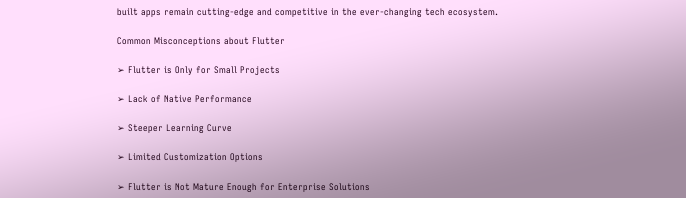built apps remain cutting-edge and competitive in the ever-changing tech ecosystem.

Common Misconceptions about Flutter

➢ Flutter is Only for Small Projects

➢ Lack of Native Performance

➢ Steeper Learning Curve

➢ Limited Customization Options

➢ Flutter is Not Mature Enough for Enterprise Solutions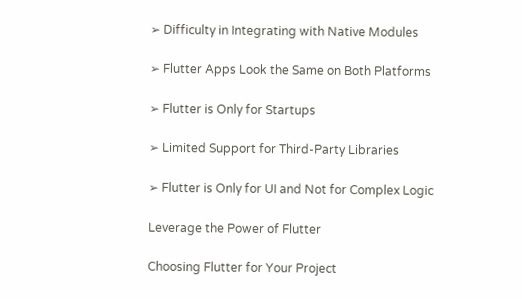➢ Difficulty in Integrating with Native Modules

➢ Flutter Apps Look the Same on Both Platforms

➢ Flutter is Only for Startups

➢ Limited Support for Third-Party Libraries

➢ Flutter is Only for UI and Not for Complex Logic

Leverage the Power of Flutter

Choosing Flutter for Your Project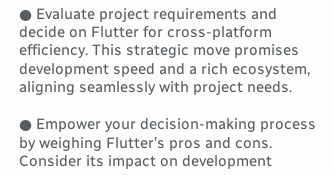● Evaluate project requirements and decide on Flutter for cross-platform efficiency. This strategic move promises development speed and a rich ecosystem, aligning seamlessly with project needs.

● Empower your decision-making process by weighing Flutter’s pros and cons. Consider its impact on development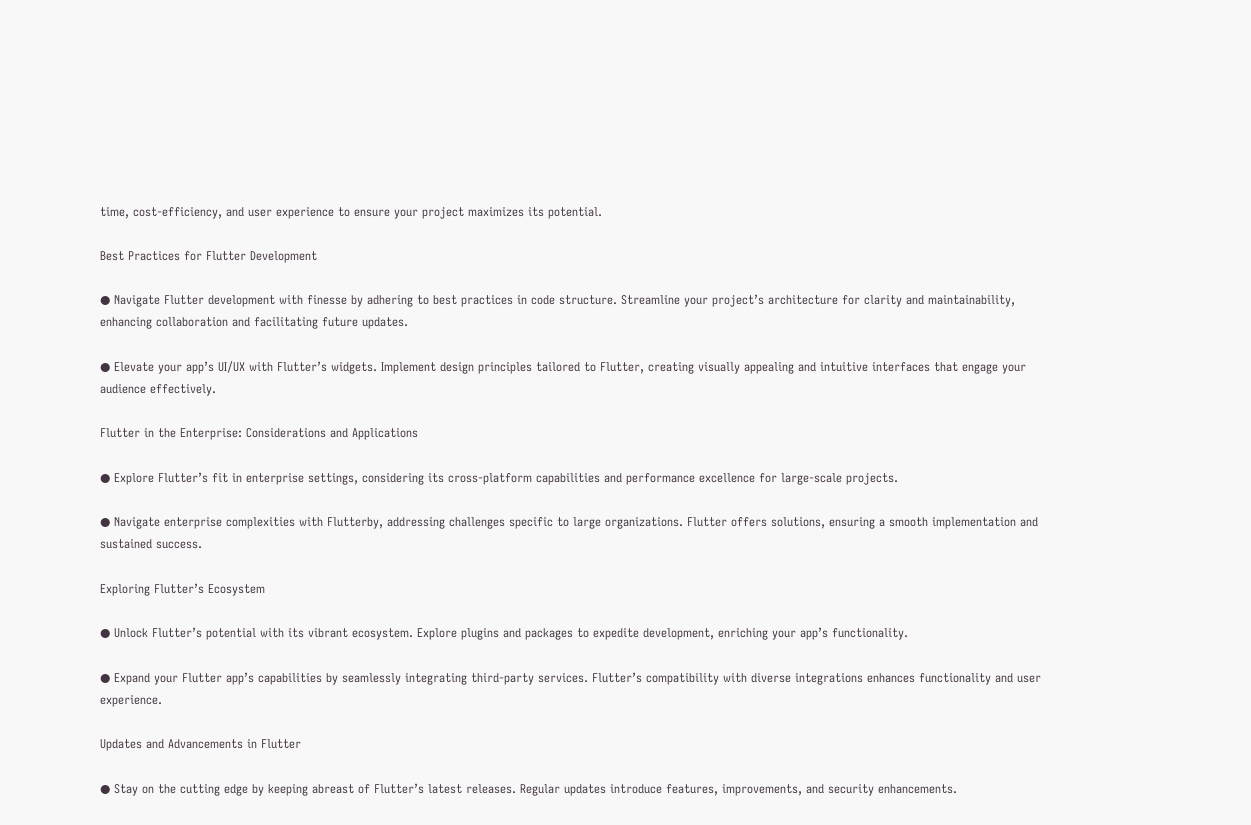time, cost-efficiency, and user experience to ensure your project maximizes its potential.

Best Practices for Flutter Development

● Navigate Flutter development with finesse by adhering to best practices in code structure. Streamline your project’s architecture for clarity and maintainability, enhancing collaboration and facilitating future updates.

● Elevate your app’s UI/UX with Flutter’s widgets. Implement design principles tailored to Flutter, creating visually appealing and intuitive interfaces that engage your audience effectively.

Flutter in the Enterprise: Considerations and Applications

● Explore Flutter’s fit in enterprise settings, considering its cross-platform capabilities and performance excellence for large-scale projects.

● Navigate enterprise complexities with Flutterby, addressing challenges specific to large organizations. Flutter offers solutions, ensuring a smooth implementation and sustained success.

Exploring Flutter’s Ecosystem

● Unlock Flutter’s potential with its vibrant ecosystem. Explore plugins and packages to expedite development, enriching your app’s functionality.

● Expand your Flutter app’s capabilities by seamlessly integrating third-party services. Flutter’s compatibility with diverse integrations enhances functionality and user experience.

Updates and Advancements in Flutter

● Stay on the cutting edge by keeping abreast of Flutter’s latest releases. Regular updates introduce features, improvements, and security enhancements.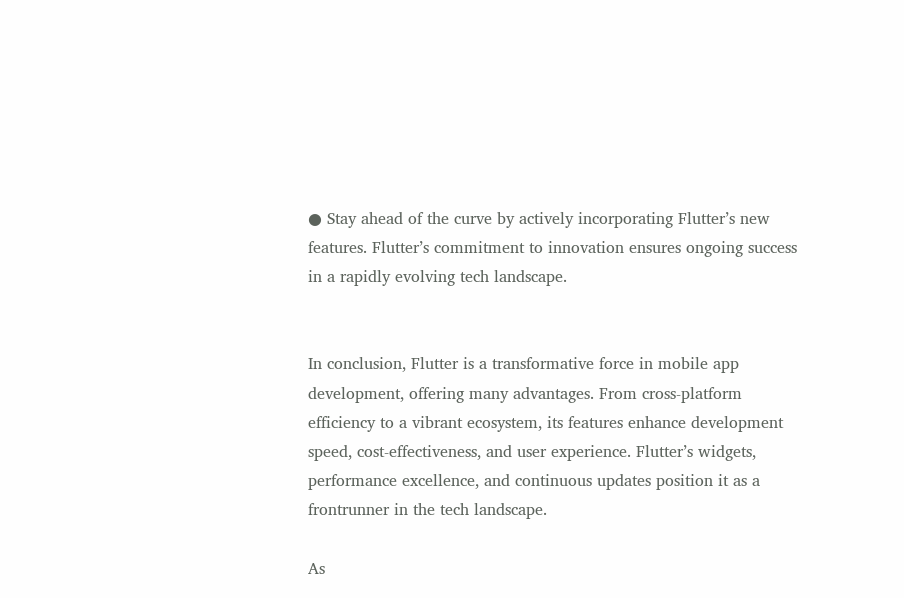● Stay ahead of the curve by actively incorporating Flutter’s new features. Flutter’s commitment to innovation ensures ongoing success in a rapidly evolving tech landscape.


In conclusion, Flutter is a transformative force in mobile app development, offering many advantages. From cross-platform efficiency to a vibrant ecosystem, its features enhance development speed, cost-effectiveness, and user experience. Flutter’s widgets, performance excellence, and continuous updates position it as a frontrunner in the tech landscape.

As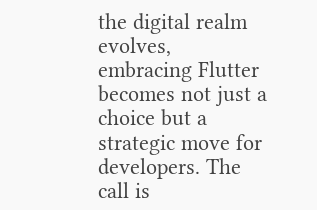the digital realm evolves, embracing Flutter becomes not just a choice but a strategic move for developers. The call is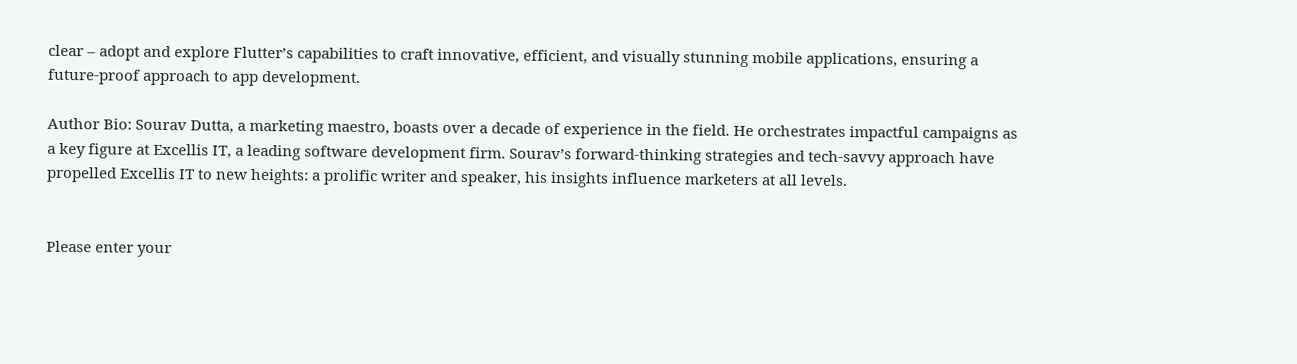clear – adopt and explore Flutter’s capabilities to craft innovative, efficient, and visually stunning mobile applications, ensuring a future-proof approach to app development.

Author Bio: Sourav Dutta, a marketing maestro, boasts over a decade of experience in the field. He orchestrates impactful campaigns as a key figure at Excellis IT, a leading software development firm. Sourav’s forward-thinking strategies and tech-savvy approach have propelled Excellis IT to new heights: a prolific writer and speaker, his insights influence marketers at all levels.


Please enter your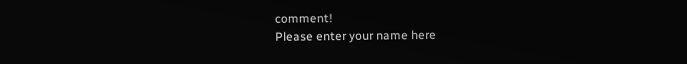comment!
Please enter your name here